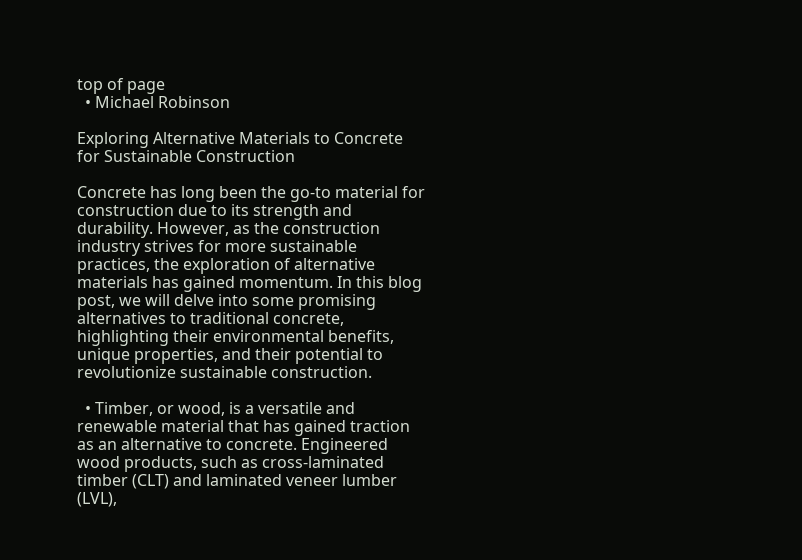top of page
  • Michael Robinson

Exploring Alternative Materials to Concrete for Sustainable Construction

Concrete has long been the go-to material for construction due to its strength and durability. However, as the construction industry strives for more sustainable practices, the exploration of alternative materials has gained momentum. In this blog post, we will delve into some promising alternatives to traditional concrete, highlighting their environmental benefits, unique properties, and their potential to revolutionize sustainable construction.

  • Timber, or wood, is a versatile and renewable material that has gained traction as an alternative to concrete. Engineered wood products, such as cross-laminated timber (CLT) and laminated veneer lumber (LVL),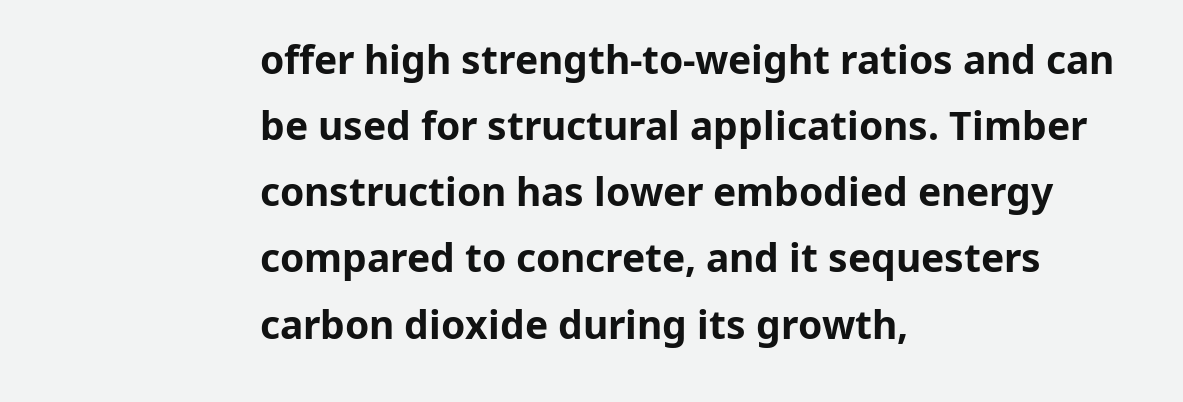offer high strength-to-weight ratios and can be used for structural applications. Timber construction has lower embodied energy compared to concrete, and it sequesters carbon dioxide during its growth,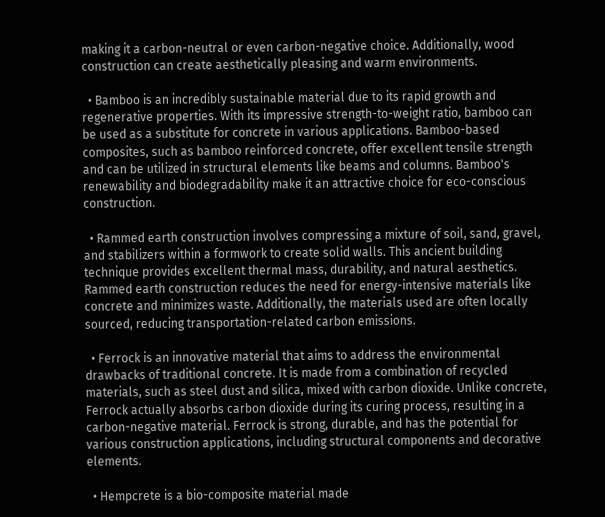making it a carbon-neutral or even carbon-negative choice. Additionally, wood construction can create aesthetically pleasing and warm environments.

  • Bamboo is an incredibly sustainable material due to its rapid growth and regenerative properties. With its impressive strength-to-weight ratio, bamboo can be used as a substitute for concrete in various applications. Bamboo-based composites, such as bamboo reinforced concrete, offer excellent tensile strength and can be utilized in structural elements like beams and columns. Bamboo's renewability and biodegradability make it an attractive choice for eco-conscious construction.

  • Rammed earth construction involves compressing a mixture of soil, sand, gravel, and stabilizers within a formwork to create solid walls. This ancient building technique provides excellent thermal mass, durability, and natural aesthetics. Rammed earth construction reduces the need for energy-intensive materials like concrete and minimizes waste. Additionally, the materials used are often locally sourced, reducing transportation-related carbon emissions.

  • Ferrock is an innovative material that aims to address the environmental drawbacks of traditional concrete. It is made from a combination of recycled materials, such as steel dust and silica, mixed with carbon dioxide. Unlike concrete, Ferrock actually absorbs carbon dioxide during its curing process, resulting in a carbon-negative material. Ferrock is strong, durable, and has the potential for various construction applications, including structural components and decorative elements.

  • Hempcrete is a bio-composite material made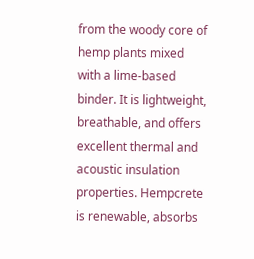from the woody core of hemp plants mixed with a lime-based binder. It is lightweight, breathable, and offers excellent thermal and acoustic insulation properties. Hempcrete is renewable, absorbs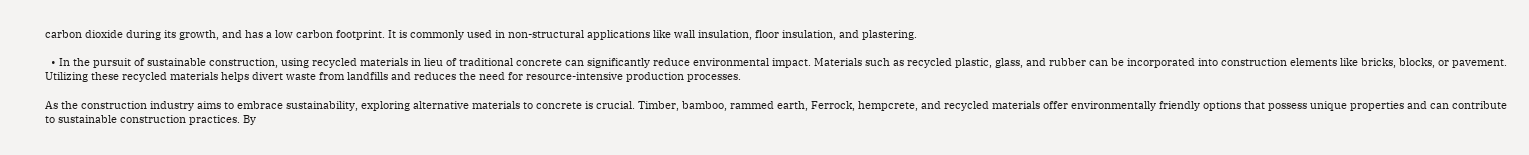carbon dioxide during its growth, and has a low carbon footprint. It is commonly used in non-structural applications like wall insulation, floor insulation, and plastering.

  • In the pursuit of sustainable construction, using recycled materials in lieu of traditional concrete can significantly reduce environmental impact. Materials such as recycled plastic, glass, and rubber can be incorporated into construction elements like bricks, blocks, or pavement. Utilizing these recycled materials helps divert waste from landfills and reduces the need for resource-intensive production processes.

As the construction industry aims to embrace sustainability, exploring alternative materials to concrete is crucial. Timber, bamboo, rammed earth, Ferrock, hempcrete, and recycled materials offer environmentally friendly options that possess unique properties and can contribute to sustainable construction practices. By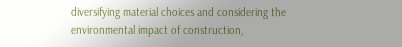diversifying material choices and considering the environmental impact of construction,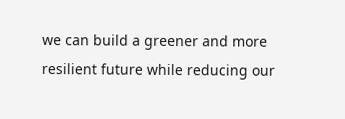we can build a greener and more resilient future while reducing our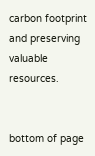carbon footprint and preserving valuable resources.


bottom of page